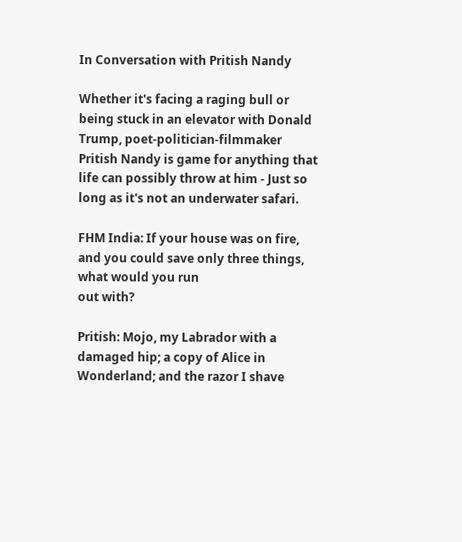In Conversation with Pritish Nandy

Whether it's facing a raging bull or being stuck in an elevator with Donald Trump, poet-politician-filmmaker Pritish Nandy is game for anything that life can possibly throw at him - Just so long as it's not an underwater safari.

FHM India: If your house was on fire, and you could save only three things, what would you run
out with?

Pritish: Mojo, my Labrador with a damaged hip; a copy of Alice in Wonderland; and the razor I shave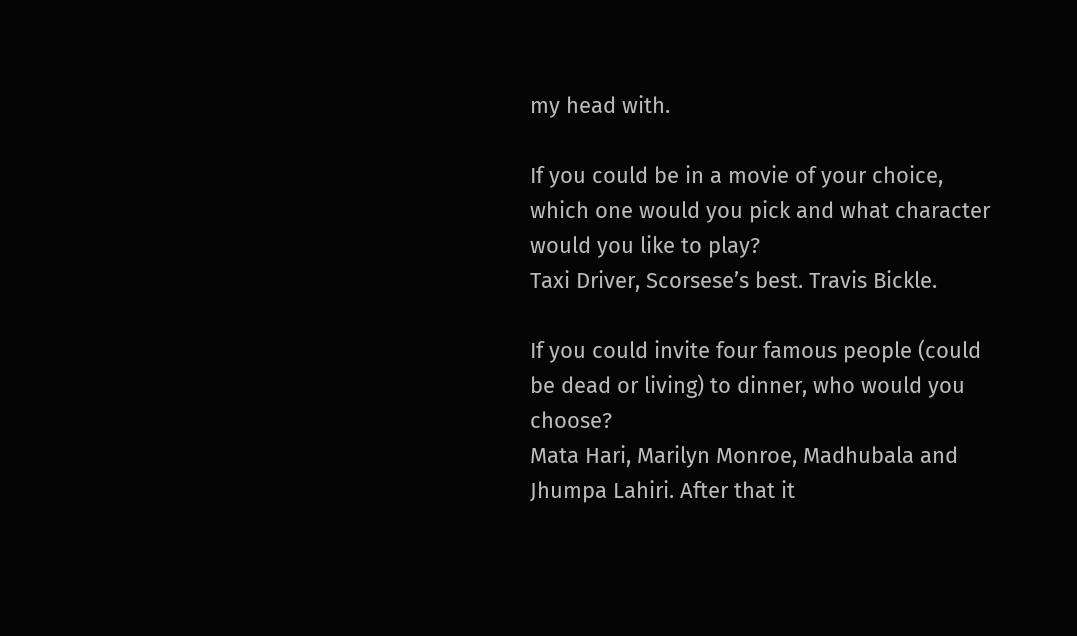my head with.

If you could be in a movie of your choice, which one would you pick and what character would you like to play?
Taxi Driver, Scorsese’s best. Travis Bickle.

If you could invite four famous people (could be dead or living) to dinner, who would you choose?
Mata Hari, Marilyn Monroe, Madhubala and Jhumpa Lahiri. After that it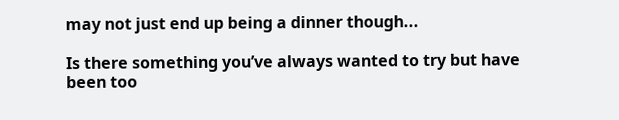may not just end up being a dinner though...

Is there something you’ve always wanted to try but have been too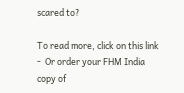scared to?

To read more, click on this link -  Or order your FHM India copy of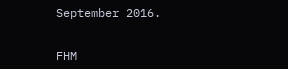September 2016.


FHM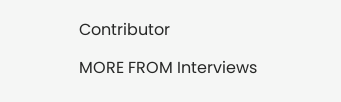Contributor

MORE FROM Interviews